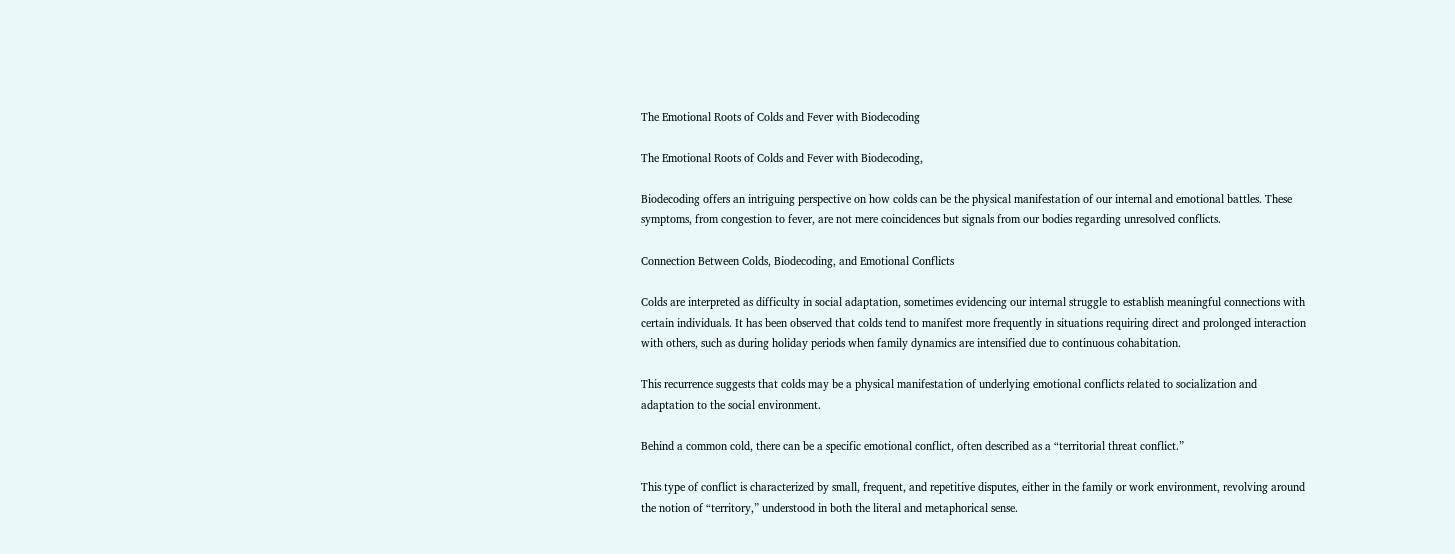The Emotional Roots of Colds and Fever with Biodecoding

The Emotional Roots of Colds and Fever with Biodecoding,

Biodecoding offers an intriguing perspective on how colds can be the physical manifestation of our internal and emotional battles. These symptoms, from congestion to fever, are not mere coincidences but signals from our bodies regarding unresolved conflicts.

Connection Between Colds, Biodecoding, and Emotional Conflicts

Colds are interpreted as difficulty in social adaptation, sometimes evidencing our internal struggle to establish meaningful connections with certain individuals. It has been observed that colds tend to manifest more frequently in situations requiring direct and prolonged interaction with others, such as during holiday periods when family dynamics are intensified due to continuous cohabitation.

This recurrence suggests that colds may be a physical manifestation of underlying emotional conflicts related to socialization and adaptation to the social environment.

Behind a common cold, there can be a specific emotional conflict, often described as a “territorial threat conflict.”

This type of conflict is characterized by small, frequent, and repetitive disputes, either in the family or work environment, revolving around the notion of “territory,” understood in both the literal and metaphorical sense.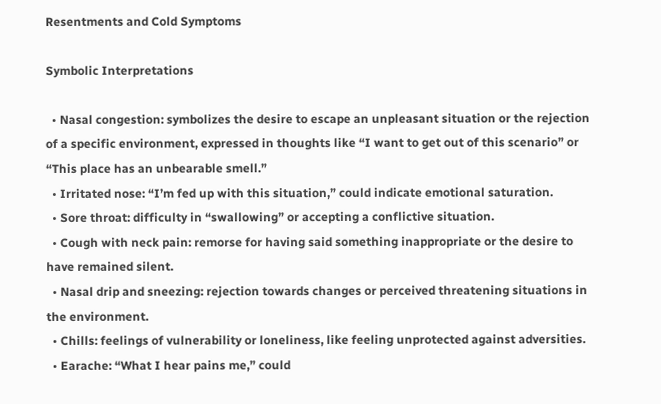Resentments and Cold Symptoms

Symbolic Interpretations

  • Nasal congestion: symbolizes the desire to escape an unpleasant situation or the rejection of a specific environment, expressed in thoughts like “I want to get out of this scenario” or “This place has an unbearable smell.”
  • Irritated nose: “I’m fed up with this situation,” could indicate emotional saturation.
  • Sore throat: difficulty in “swallowing” or accepting a conflictive situation.
  • Cough with neck pain: remorse for having said something inappropriate or the desire to have remained silent.
  • Nasal drip and sneezing: rejection towards changes or perceived threatening situations in the environment.
  • Chills: feelings of vulnerability or loneliness, like feeling unprotected against adversities.
  • Earache: “What I hear pains me,” could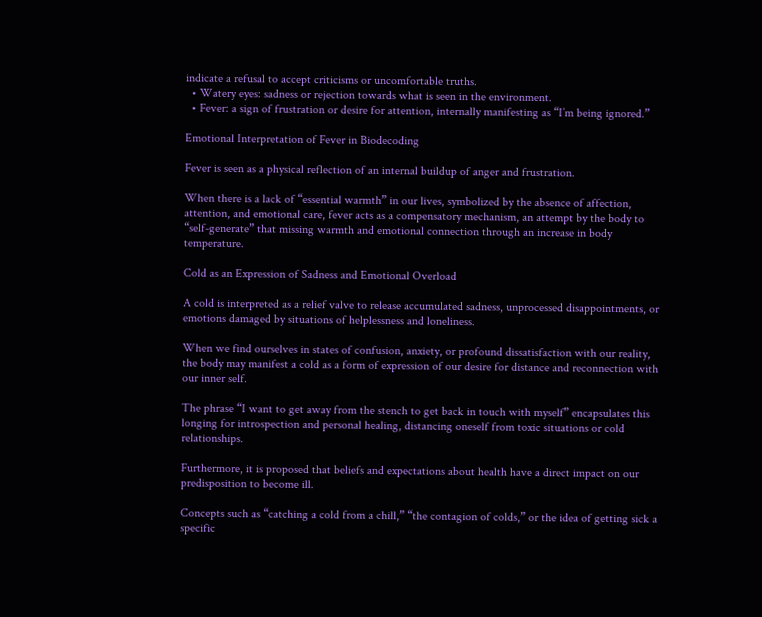indicate a refusal to accept criticisms or uncomfortable truths.
  • Watery eyes: sadness or rejection towards what is seen in the environment.
  • Fever: a sign of frustration or desire for attention, internally manifesting as “I’m being ignored.”

Emotional Interpretation of Fever in Biodecoding

Fever is seen as a physical reflection of an internal buildup of anger and frustration.

When there is a lack of “essential warmth” in our lives, symbolized by the absence of affection, attention, and emotional care, fever acts as a compensatory mechanism, an attempt by the body to “self-generate” that missing warmth and emotional connection through an increase in body temperature.

Cold as an Expression of Sadness and Emotional Overload

A cold is interpreted as a relief valve to release accumulated sadness, unprocessed disappointments, or emotions damaged by situations of helplessness and loneliness.

When we find ourselves in states of confusion, anxiety, or profound dissatisfaction with our reality, the body may manifest a cold as a form of expression of our desire for distance and reconnection with our inner self.

The phrase “I want to get away from the stench to get back in touch with myself” encapsulates this longing for introspection and personal healing, distancing oneself from toxic situations or cold relationships.

Furthermore, it is proposed that beliefs and expectations about health have a direct impact on our predisposition to become ill.

Concepts such as “catching a cold from a chill,” “the contagion of colds,” or the idea of getting sick a specific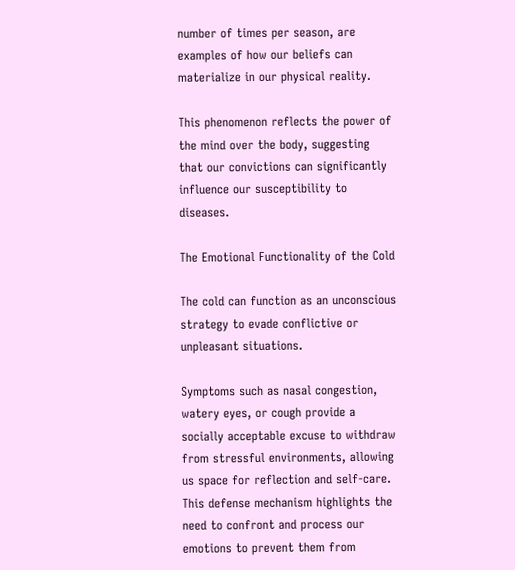number of times per season, are examples of how our beliefs can materialize in our physical reality.

This phenomenon reflects the power of the mind over the body, suggesting that our convictions can significantly influence our susceptibility to diseases.

The Emotional Functionality of the Cold

The cold can function as an unconscious strategy to evade conflictive or unpleasant situations.

Symptoms such as nasal congestion, watery eyes, or cough provide a socially acceptable excuse to withdraw from stressful environments, allowing us space for reflection and self-care. This defense mechanism highlights the need to confront and process our emotions to prevent them from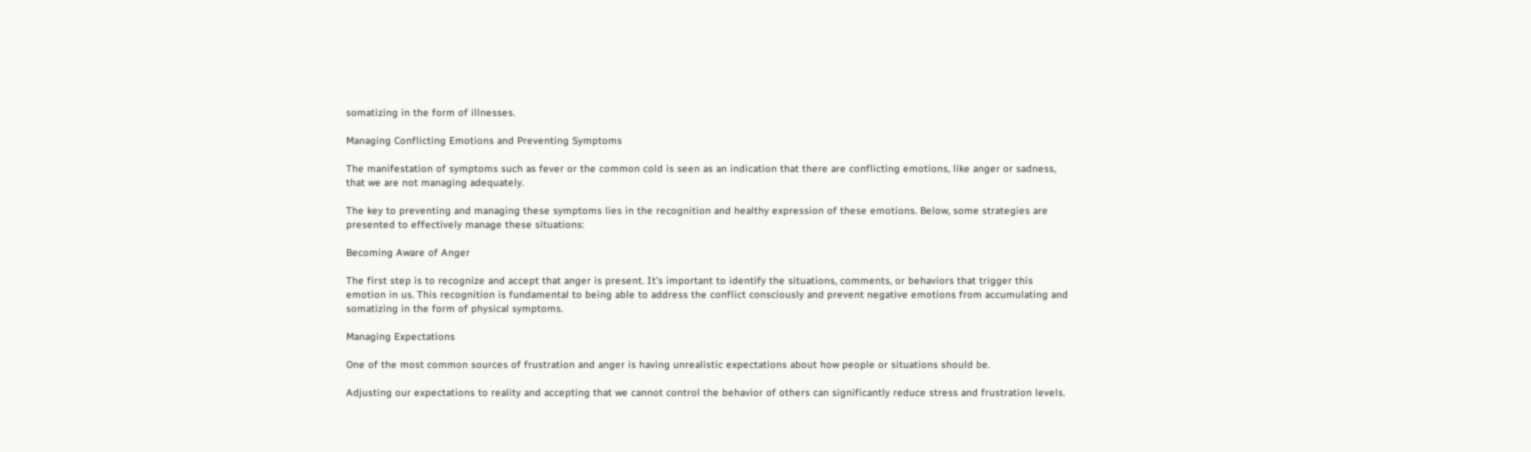somatizing in the form of illnesses.

Managing Conflicting Emotions and Preventing Symptoms

The manifestation of symptoms such as fever or the common cold is seen as an indication that there are conflicting emotions, like anger or sadness, that we are not managing adequately.

The key to preventing and managing these symptoms lies in the recognition and healthy expression of these emotions. Below, some strategies are presented to effectively manage these situations:

Becoming Aware of Anger

The first step is to recognize and accept that anger is present. It’s important to identify the situations, comments, or behaviors that trigger this emotion in us. This recognition is fundamental to being able to address the conflict consciously and prevent negative emotions from accumulating and somatizing in the form of physical symptoms.

Managing Expectations

One of the most common sources of frustration and anger is having unrealistic expectations about how people or situations should be.

Adjusting our expectations to reality and accepting that we cannot control the behavior of others can significantly reduce stress and frustration levels.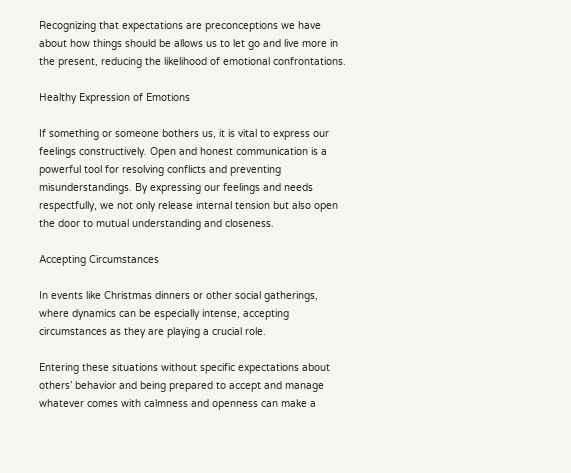Recognizing that expectations are preconceptions we have about how things should be allows us to let go and live more in the present, reducing the likelihood of emotional confrontations.

Healthy Expression of Emotions

If something or someone bothers us, it is vital to express our feelings constructively. Open and honest communication is a powerful tool for resolving conflicts and preventing misunderstandings. By expressing our feelings and needs respectfully, we not only release internal tension but also open the door to mutual understanding and closeness.

Accepting Circumstances

In events like Christmas dinners or other social gatherings, where dynamics can be especially intense, accepting circumstances as they are playing a crucial role.

Entering these situations without specific expectations about others’ behavior and being prepared to accept and manage whatever comes with calmness and openness can make a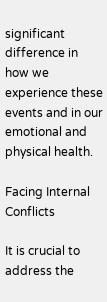significant difference in how we experience these events and in our emotional and physical health.

Facing Internal Conflicts

It is crucial to address the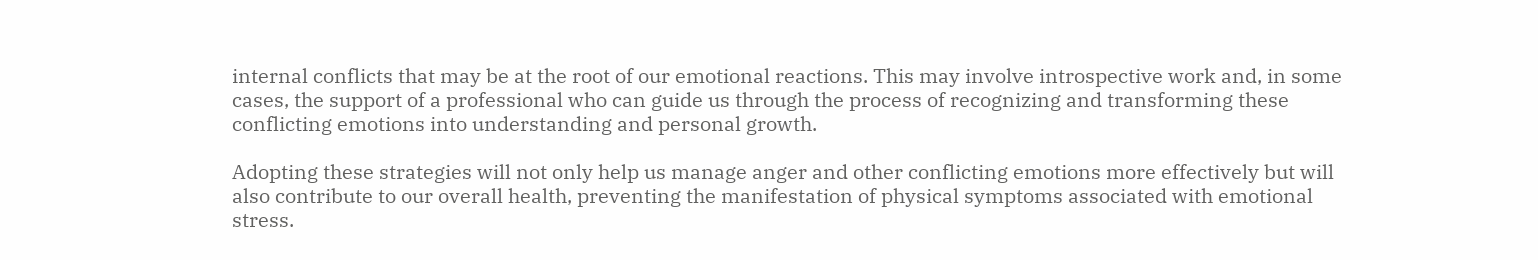internal conflicts that may be at the root of our emotional reactions. This may involve introspective work and, in some cases, the support of a professional who can guide us through the process of recognizing and transforming these conflicting emotions into understanding and personal growth.

Adopting these strategies will not only help us manage anger and other conflicting emotions more effectively but will also contribute to our overall health, preventing the manifestation of physical symptoms associated with emotional stress.